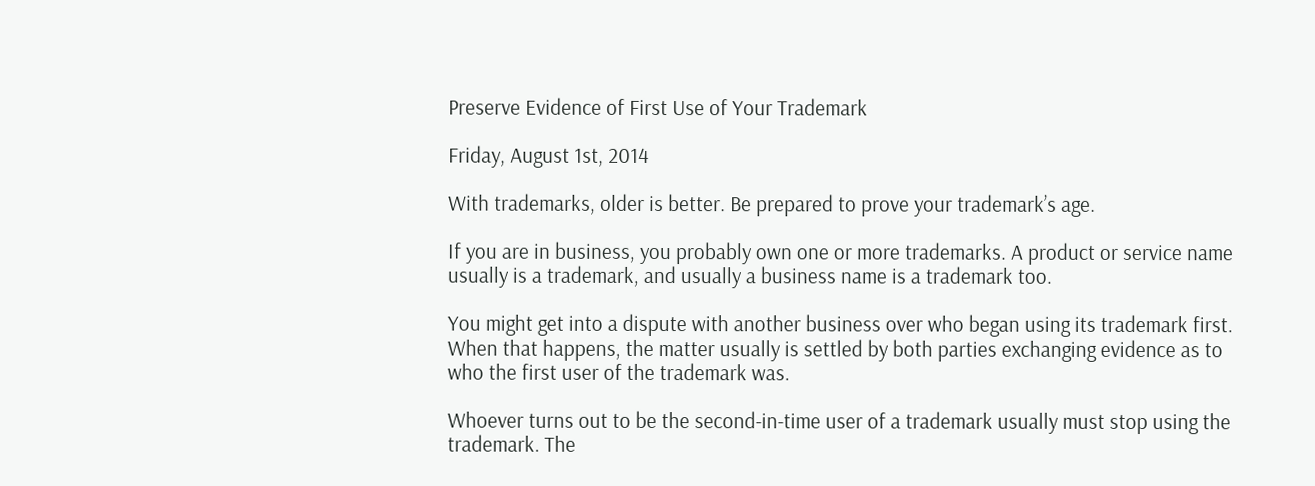Preserve Evidence of First Use of Your Trademark

Friday, August 1st, 2014

With trademarks, older is better. Be prepared to prove your trademark’s age.

If you are in business, you probably own one or more trademarks. A product or service name usually is a trademark, and usually a business name is a trademark too.

You might get into a dispute with another business over who began using its trademark first. When that happens, the matter usually is settled by both parties exchanging evidence as to who the first user of the trademark was.

Whoever turns out to be the second-in-time user of a trademark usually must stop using the trademark. The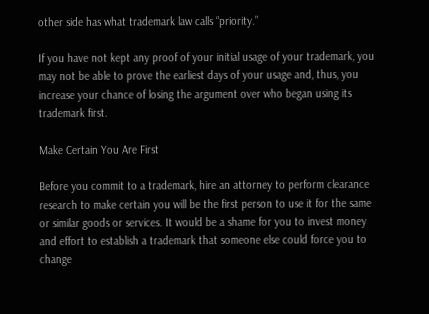other side has what trademark law calls “priority.”

If you have not kept any proof of your initial usage of your trademark, you may not be able to prove the earliest days of your usage and, thus, you increase your chance of losing the argument over who began using its trademark first.

Make Certain You Are First

Before you commit to a trademark, hire an attorney to perform clearance research to make certain you will be the first person to use it for the same or similar goods or services. It would be a shame for you to invest money and effort to establish a trademark that someone else could force you to change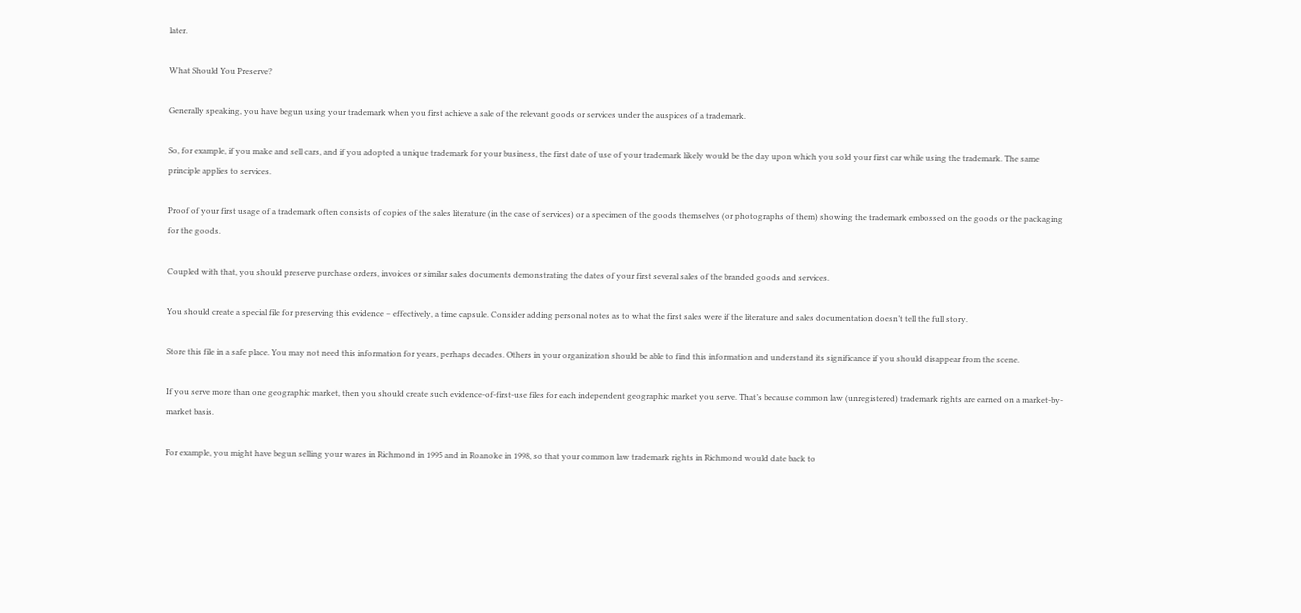later.

What Should You Preserve?

Generally speaking, you have begun using your trademark when you first achieve a sale of the relevant goods or services under the auspices of a trademark.

So, for example, if you make and sell cars, and if you adopted a unique trademark for your business, the first date of use of your trademark likely would be the day upon which you sold your first car while using the trademark. The same principle applies to services.

Proof of your first usage of a trademark often consists of copies of the sales literature (in the case of services) or a specimen of the goods themselves (or photographs of them) showing the trademark embossed on the goods or the packaging for the goods.

Coupled with that, you should preserve purchase orders, invoices or similar sales documents demonstrating the dates of your first several sales of the branded goods and services.

You should create a special file for preserving this evidence − effectively, a time capsule. Consider adding personal notes as to what the first sales were if the literature and sales documentation doesn’t tell the full story.

Store this file in a safe place. You may not need this information for years, perhaps decades. Others in your organization should be able to find this information and understand its significance if you should disappear from the scene.

If you serve more than one geographic market, then you should create such evidence-of-first-use files for each independent geographic market you serve. That’s because common law (unregistered) trademark rights are earned on a market-by-market basis.

For example, you might have begun selling your wares in Richmond in 1995 and in Roanoke in 1998, so that your common law trademark rights in Richmond would date back to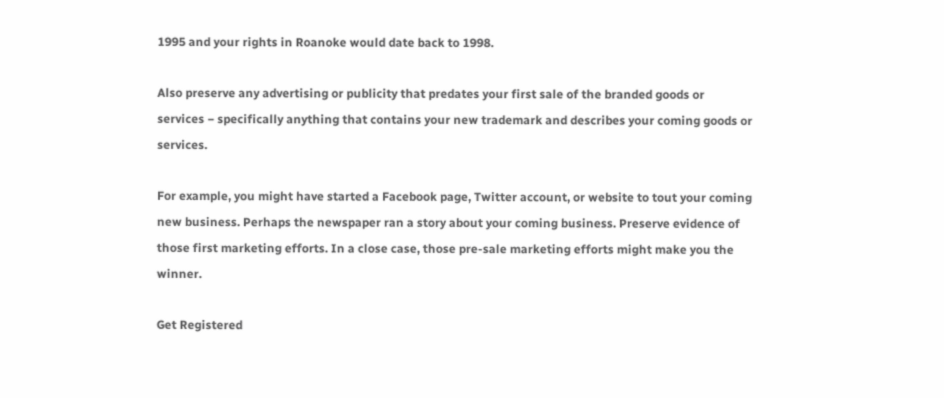1995 and your rights in Roanoke would date back to 1998.

Also preserve any advertising or publicity that predates your first sale of the branded goods or services − specifically anything that contains your new trademark and describes your coming goods or services.

For example, you might have started a Facebook page, Twitter account, or website to tout your coming new business. Perhaps the newspaper ran a story about your coming business. Preserve evidence of those first marketing efforts. In a close case, those pre-sale marketing efforts might make you the winner.

Get Registered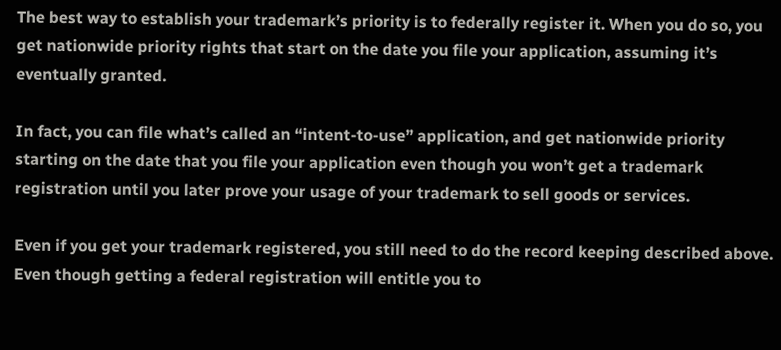The best way to establish your trademark’s priority is to federally register it. When you do so, you get nationwide priority rights that start on the date you file your application, assuming it’s eventually granted.

In fact, you can file what’s called an “intent-to-use” application, and get nationwide priority starting on the date that you file your application even though you won’t get a trademark registration until you later prove your usage of your trademark to sell goods or services.

Even if you get your trademark registered, you still need to do the record keeping described above. Even though getting a federal registration will entitle you to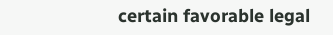certain favorable legal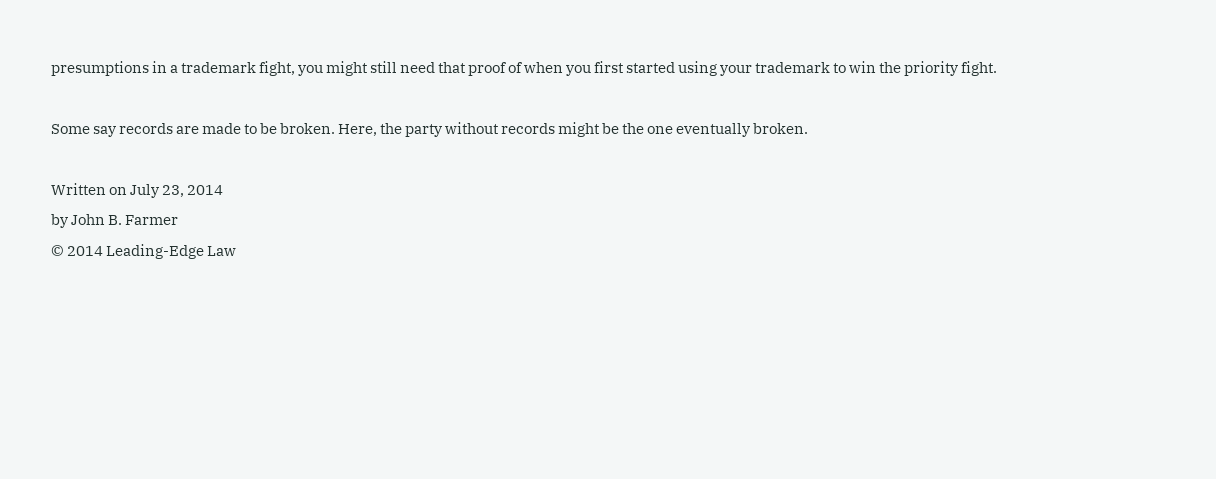presumptions in a trademark fight, you might still need that proof of when you first started using your trademark to win the priority fight.

Some say records are made to be broken. Here, the party without records might be the one eventually broken.

Written on July 23, 2014
by John B. Farmer
© 2014 Leading-Edge Law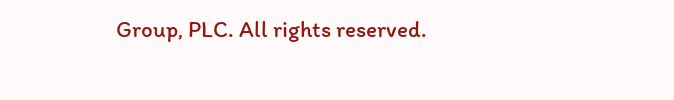Group, PLC. All rights reserved.